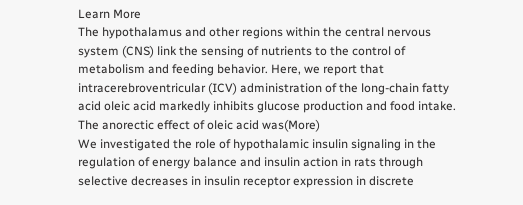Learn More
The hypothalamus and other regions within the central nervous system (CNS) link the sensing of nutrients to the control of metabolism and feeding behavior. Here, we report that intracerebroventricular (ICV) administration of the long-chain fatty acid oleic acid markedly inhibits glucose production and food intake. The anorectic effect of oleic acid was(More)
We investigated the role of hypothalamic insulin signaling in the regulation of energy balance and insulin action in rats through selective decreases in insulin receptor expression in discrete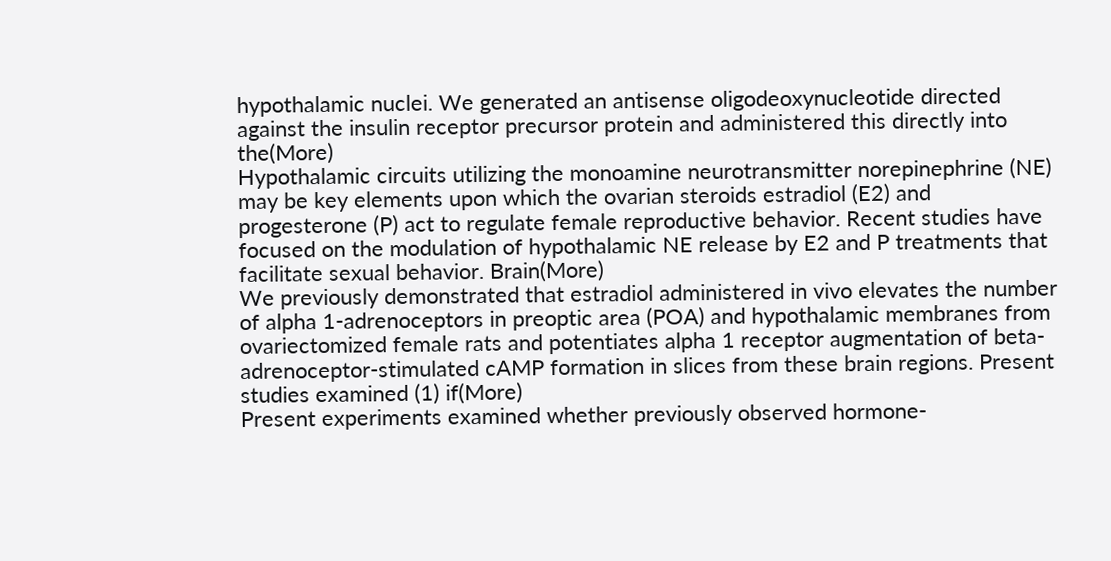hypothalamic nuclei. We generated an antisense oligodeoxynucleotide directed against the insulin receptor precursor protein and administered this directly into the(More)
Hypothalamic circuits utilizing the monoamine neurotransmitter norepinephrine (NE) may be key elements upon which the ovarian steroids estradiol (E2) and progesterone (P) act to regulate female reproductive behavior. Recent studies have focused on the modulation of hypothalamic NE release by E2 and P treatments that facilitate sexual behavior. Brain(More)
We previously demonstrated that estradiol administered in vivo elevates the number of alpha 1-adrenoceptors in preoptic area (POA) and hypothalamic membranes from ovariectomized female rats and potentiates alpha 1 receptor augmentation of beta-adrenoceptor-stimulated cAMP formation in slices from these brain regions. Present studies examined (1) if(More)
Present experiments examined whether previously observed hormone-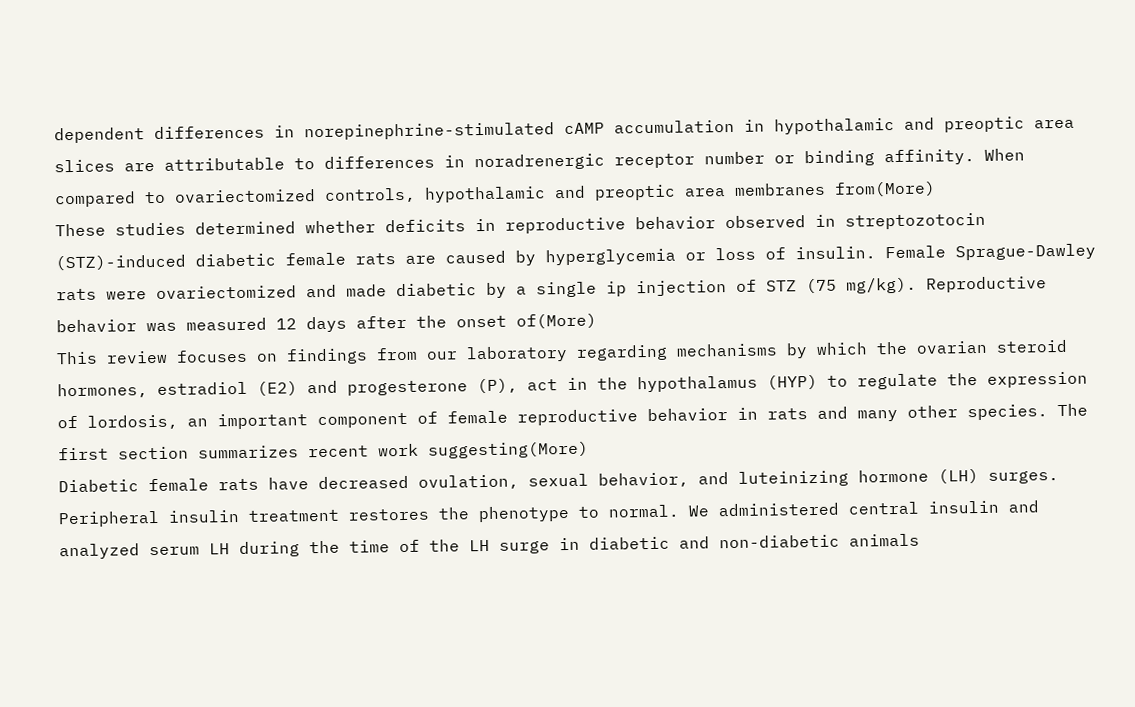dependent differences in norepinephrine-stimulated cAMP accumulation in hypothalamic and preoptic area slices are attributable to differences in noradrenergic receptor number or binding affinity. When compared to ovariectomized controls, hypothalamic and preoptic area membranes from(More)
These studies determined whether deficits in reproductive behavior observed in streptozotocin (STZ)-induced diabetic female rats are caused by hyperglycemia or loss of insulin. Female Sprague-Dawley rats were ovariectomized and made diabetic by a single ip injection of STZ (75 mg/kg). Reproductive behavior was measured 12 days after the onset of(More)
This review focuses on findings from our laboratory regarding mechanisms by which the ovarian steroid hormones, estradiol (E2) and progesterone (P), act in the hypothalamus (HYP) to regulate the expression of lordosis, an important component of female reproductive behavior in rats and many other species. The first section summarizes recent work suggesting(More)
Diabetic female rats have decreased ovulation, sexual behavior, and luteinizing hormone (LH) surges. Peripheral insulin treatment restores the phenotype to normal. We administered central insulin and analyzed serum LH during the time of the LH surge in diabetic and non-diabetic animals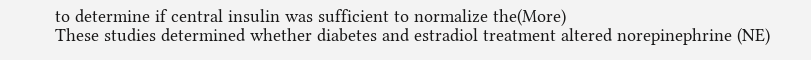to determine if central insulin was sufficient to normalize the(More)
These studies determined whether diabetes and estradiol treatment altered norepinephrine (NE)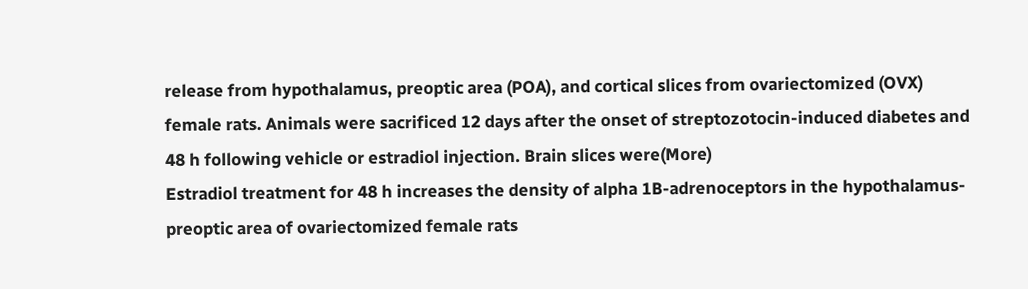release from hypothalamus, preoptic area (POA), and cortical slices from ovariectomized (OVX) female rats. Animals were sacrificed 12 days after the onset of streptozotocin-induced diabetes and 48 h following vehicle or estradiol injection. Brain slices were(More)
Estradiol treatment for 48 h increases the density of alpha 1B-adrenoceptors in the hypothalamus-preoptic area of ovariectomized female rats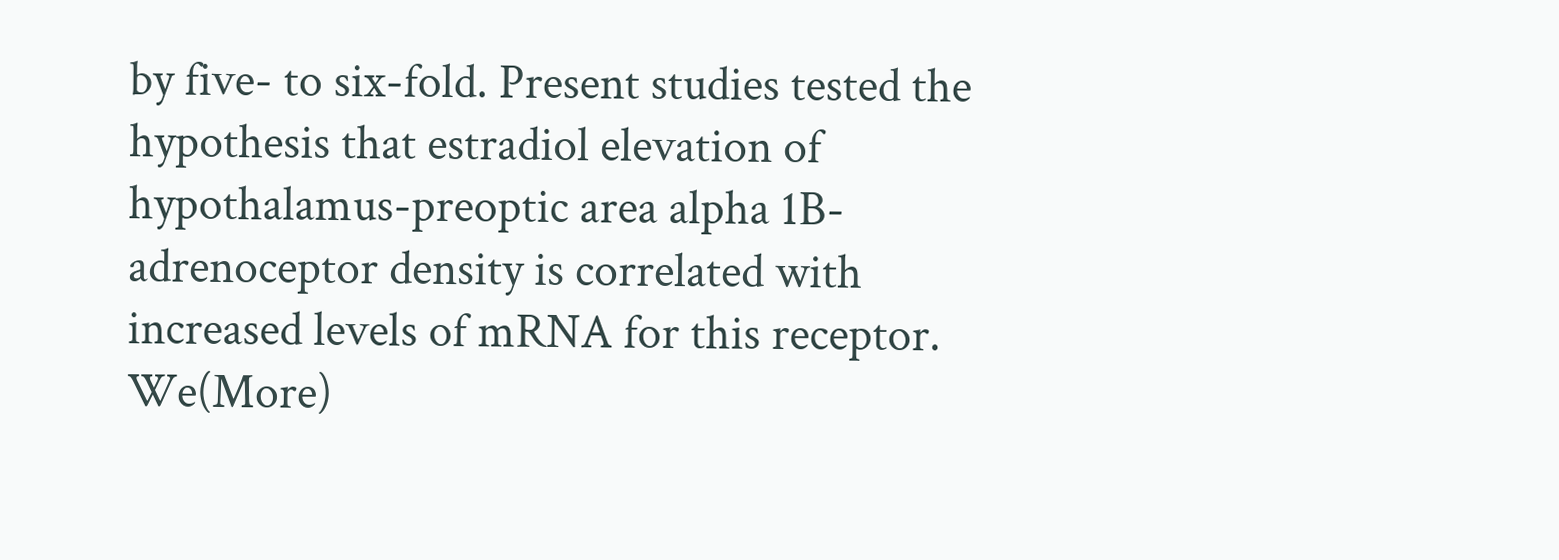by five- to six-fold. Present studies tested the hypothesis that estradiol elevation of hypothalamus-preoptic area alpha 1B-adrenoceptor density is correlated with increased levels of mRNA for this receptor. We(More)